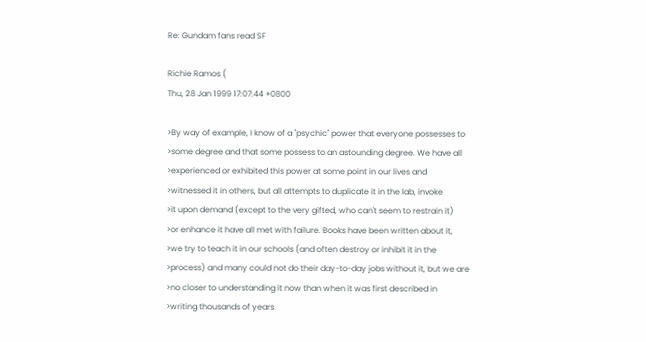Re: Gundam fans read SF

Richie Ramos (
Thu, 28 Jan 1999 17:07:44 +0800

>By way of example, I know of a "psychic" power that everyone possesses to
>some degree and that some possess to an astounding degree. We have all
>experienced or exhibited this power at some point in our lives and
>witnessed it in others, but all attempts to duplicate it in the lab, invoke
>it upon demand (except to the very gifted, who can't seem to restrain it)
>or enhance it have all met with failure. Books have been written about it,
>we try to teach it in our schools (and often destroy or inhibit it in the
>process) and many could not do their day-to-day jobs without it, but we are
>no closer to understanding it now than when it was first described in
>writing thousands of years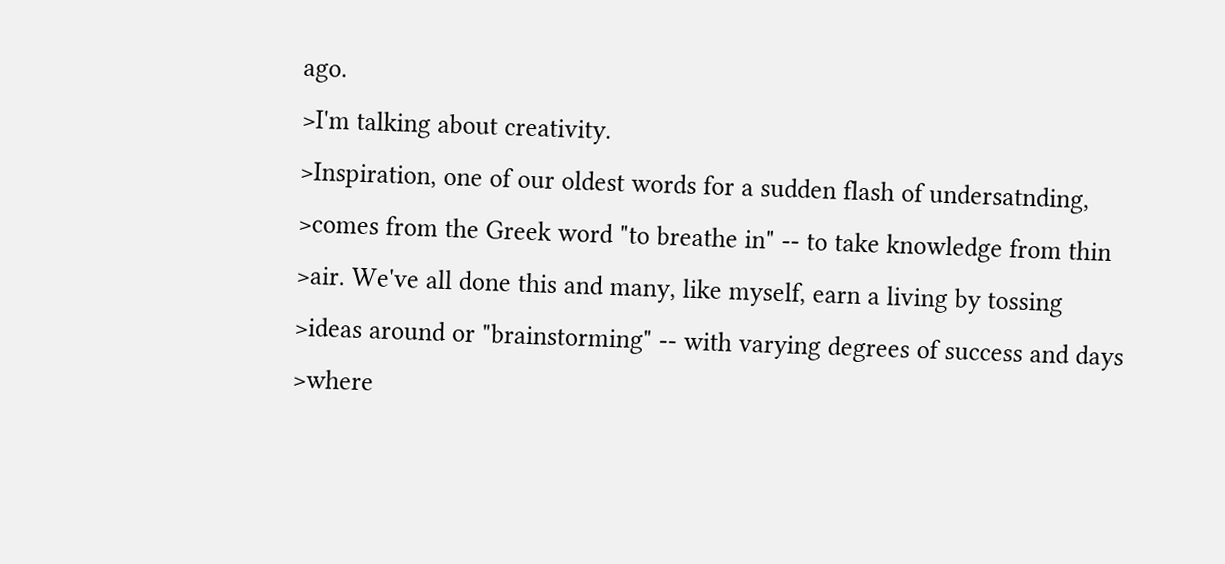ago.
>I'm talking about creativity.
>Inspiration, one of our oldest words for a sudden flash of undersatnding,
>comes from the Greek word "to breathe in" -- to take knowledge from thin
>air. We've all done this and many, like myself, earn a living by tossing
>ideas around or "brainstorming" -- with varying degrees of success and days
>where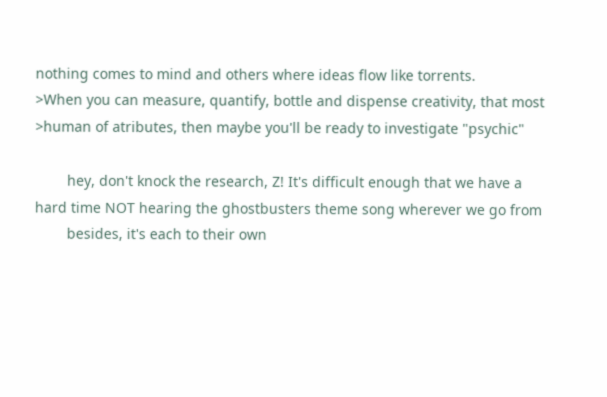nothing comes to mind and others where ideas flow like torrents.
>When you can measure, quantify, bottle and dispense creativity, that most
>human of atributes, then maybe you'll be ready to investigate "psychic"

        hey, don't knock the research, Z! It's difficult enough that we have a
hard time NOT hearing the ghostbusters theme song wherever we go from
        besides, it's each to their own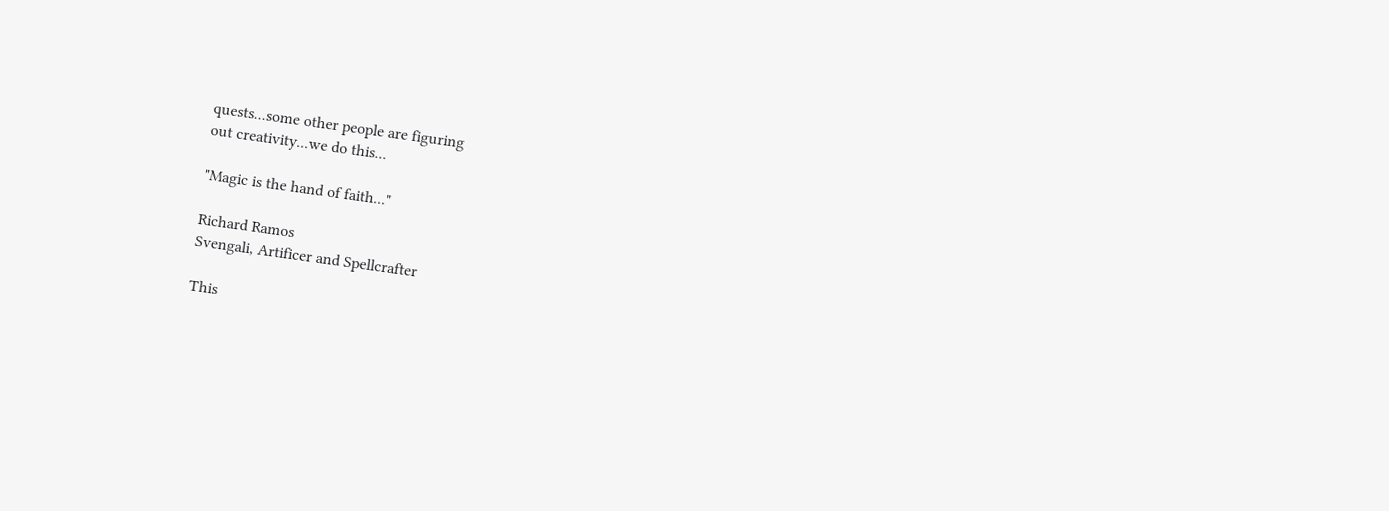quests...some other people are figuring
out creativity...we do this...

"Magic is the hand of faith..."

Richard Ramos
Svengali, Artificer and Spellcrafter

This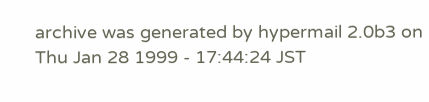archive was generated by hypermail 2.0b3 on Thu Jan 28 1999 - 17:44:24 JST